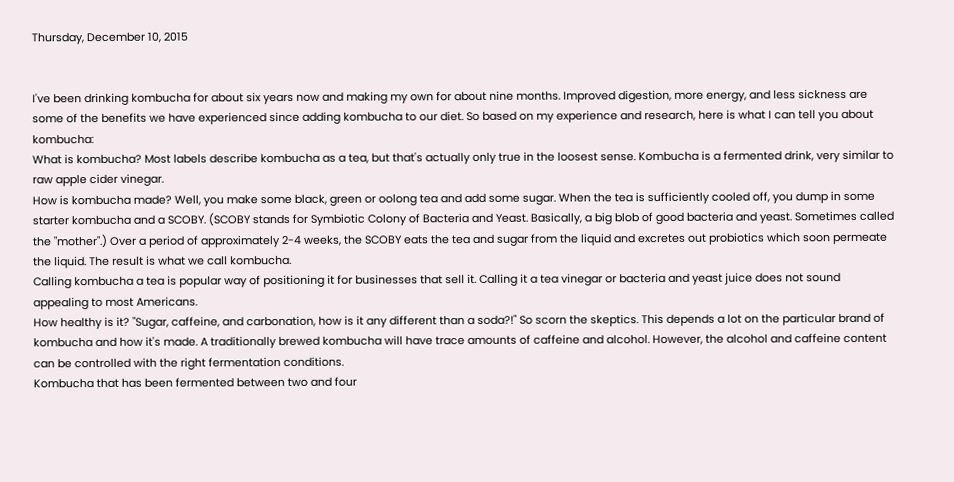Thursday, December 10, 2015


I've been drinking kombucha for about six years now and making my own for about nine months. Improved digestion, more energy, and less sickness are some of the benefits we have experienced since adding kombucha to our diet. So based on my experience and research, here is what I can tell you about kombucha:
What is kombucha? Most labels describe kombucha as a tea, but that's actually only true in the loosest sense. Kombucha is a fermented drink, very similar to raw apple cider vinegar.
How is kombucha made? Well, you make some black, green or oolong tea and add some sugar. When the tea is sufficiently cooled off, you dump in some starter kombucha and a SCOBY. (SCOBY stands for Symbiotic Colony of Bacteria and Yeast. Basically, a big blob of good bacteria and yeast. Sometimes called the "mother".) Over a period of approximately 2-4 weeks, the SCOBY eats the tea and sugar from the liquid and excretes out probiotics which soon permeate the liquid. The result is what we call kombucha.
Calling kombucha a tea is popular way of positioning it for businesses that sell it. Calling it a tea vinegar or bacteria and yeast juice does not sound appealing to most Americans.
How healthy is it? "Sugar, caffeine, and carbonation, how is it any different than a soda?!" So scorn the skeptics. This depends a lot on the particular brand of kombucha and how it's made. A traditionally brewed kombucha will have trace amounts of caffeine and alcohol. However, the alcohol and caffeine content can be controlled with the right fermentation conditions.
Kombucha that has been fermented between two and four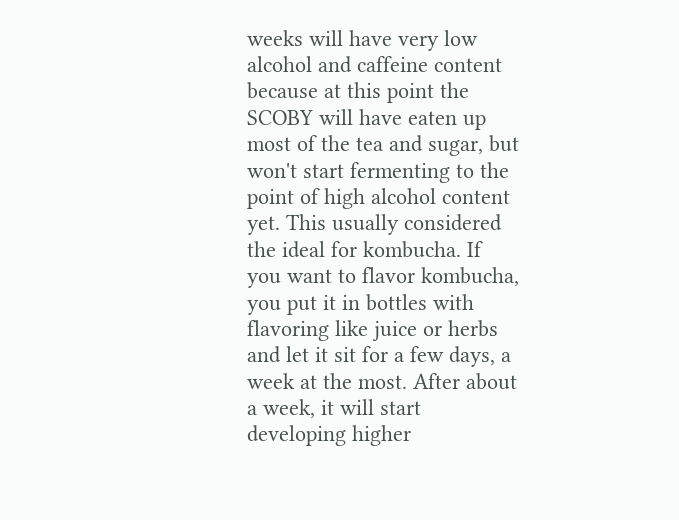weeks will have very low alcohol and caffeine content because at this point the SCOBY will have eaten up most of the tea and sugar, but won't start fermenting to the point of high alcohol content yet. This usually considered the ideal for kombucha. If you want to flavor kombucha, you put it in bottles with flavoring like juice or herbs and let it sit for a few days, a week at the most. After about a week, it will start developing higher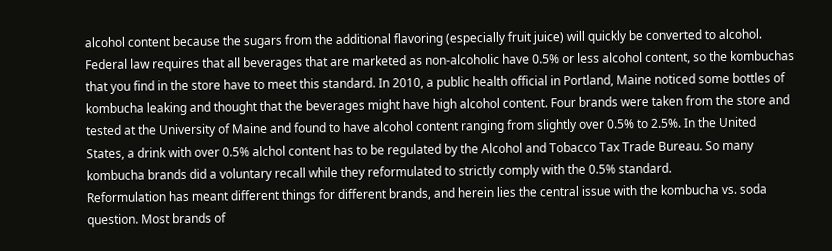alcohol content because the sugars from the additional flavoring (especially fruit juice) will quickly be converted to alcohol.
Federal law requires that all beverages that are marketed as non-alcoholic have 0.5% or less alcohol content, so the kombuchas that you find in the store have to meet this standard. In 2010, a public health official in Portland, Maine noticed some bottles of kombucha leaking and thought that the beverages might have high alcohol content. Four brands were taken from the store and tested at the University of Maine and found to have alcohol content ranging from slightly over 0.5% to 2.5%. In the United States, a drink with over 0.5% alchol content has to be regulated by the Alcohol and Tobacco Tax Trade Bureau. So many kombucha brands did a voluntary recall while they reformulated to strictly comply with the 0.5% standard.
Reformulation has meant different things for different brands, and herein lies the central issue with the kombucha vs. soda question. Most brands of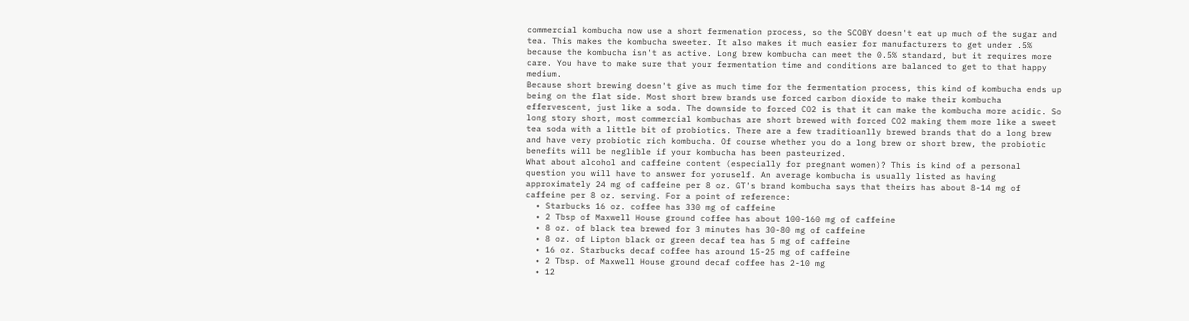commercial kombucha now use a short fermenation process, so the SCOBY doesn't eat up much of the sugar and tea. This makes the kombucha sweeter. It also makes it much easier for manufacturers to get under .5% because the kombucha isn't as active. Long brew kombucha can meet the 0.5% standard, but it requires more care. You have to make sure that your fermentation time and conditions are balanced to get to that happy medium.
Because short brewing doesn't give as much time for the fermentation process, this kind of kombucha ends up being on the flat side. Most short brew brands use forced carbon dioxide to make their kombucha effervescent, just like a soda. The downside to forced CO2 is that it can make the kombucha more acidic. So long story short, most commercial kombuchas are short brewed with forced CO2 making them more like a sweet tea soda with a little bit of probiotics. There are a few traditioanlly brewed brands that do a long brew and have very probiotic rich kombucha. Of course whether you do a long brew or short brew, the probiotic benefits will be neglible if your kombucha has been pasteurized.
What about alcohol and caffeine content (especially for pregnant women)? This is kind of a personal question you will have to answer for yoruself. An average kombucha is usually listed as having approximately 24 mg of caffeine per 8 oz. GT's brand kombucha says that theirs has about 8-14 mg of caffeine per 8 oz. serving. For a point of reference:
  • Starbucks 16 oz. coffee has 330 mg of caffeine
  • 2 Tbsp of Maxwell House ground coffee has about 100-160 mg of caffeine
  • 8 oz. of black tea brewed for 3 minutes has 30-80 mg of caffeine
  • 8 oz. of Lipton black or green decaf tea has 5 mg of caffeine
  • 16 oz. Starbucks decaf coffee has around 15-25 mg of caffeine
  • 2 Tbsp. of Maxwell House ground decaf coffee has 2-10 mg
  • 12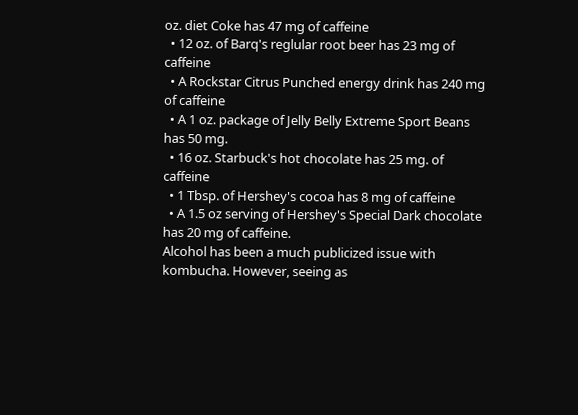oz. diet Coke has 47 mg of caffeine
  • 12 oz. of Barq's reglular root beer has 23 mg of caffeine
  • A Rockstar Citrus Punched energy drink has 240 mg of caffeine
  • A 1 oz. package of Jelly Belly Extreme Sport Beans has 50 mg.
  • 16 oz. Starbuck's hot chocolate has 25 mg. of caffeine
  • 1 Tbsp. of Hershey's cocoa has 8 mg of caffeine
  • A 1.5 oz serving of Hershey's Special Dark chocolate has 20 mg of caffeine.
Alcohol has been a much publicized issue with kombucha. However, seeing as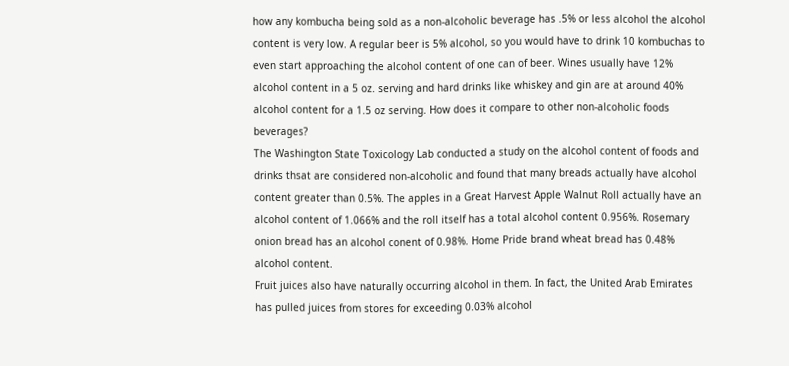how any kombucha being sold as a non-alcoholic beverage has .5% or less alcohol the alcohol content is very low. A regular beer is 5% alcohol, so you would have to drink 10 kombuchas to even start approaching the alcohol content of one can of beer. Wines usually have 12% alcohol content in a 5 oz. serving and hard drinks like whiskey and gin are at around 40% alcohol content for a 1.5 oz serving. How does it compare to other non-alcoholic foods beverages?
The Washington State Toxicology Lab conducted a study on the alcohol content of foods and drinks thsat are considered non-alcoholic and found that many breads actually have alcohol content greater than 0.5%. The apples in a Great Harvest Apple Walnut Roll actually have an alcohol content of 1.066% and the roll itself has a total alcohol content 0.956%. Rosemary onion bread has an alcohol conent of 0.98%. Home Pride brand wheat bread has 0.48% alcohol content.
Fruit juices also have naturally occurring alcohol in them. In fact, the United Arab Emirates has pulled juices from stores for exceeding 0.03% alcohol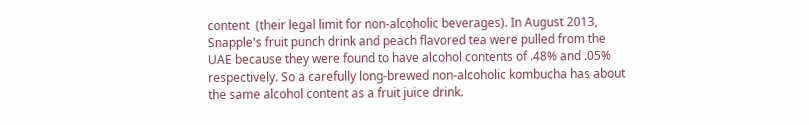content  (their legal limit for non-alcoholic beverages). In August 2013, Snapple's fruit punch drink and peach flavored tea were pulled from the UAE because they were found to have alcohol contents of .48% and .05% respectively. So a carefully long-brewed non-alcoholic kombucha has about the same alcohol content as a fruit juice drink.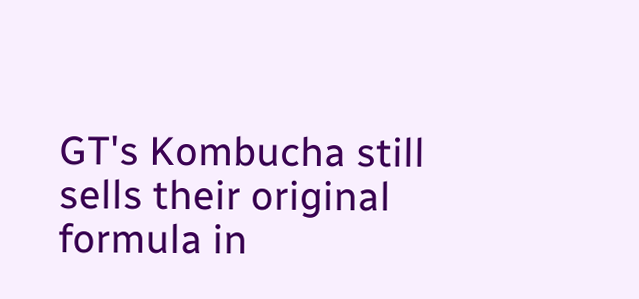GT's Kombucha still sells their original formula in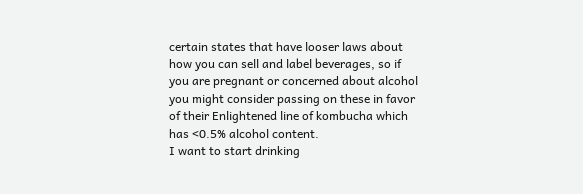certain states that have looser laws about how you can sell and label beverages, so if you are pregnant or concerned about alcohol you might consider passing on these in favor of their Enlightened line of kombucha which has <0.5% alcohol content.
I want to start drinking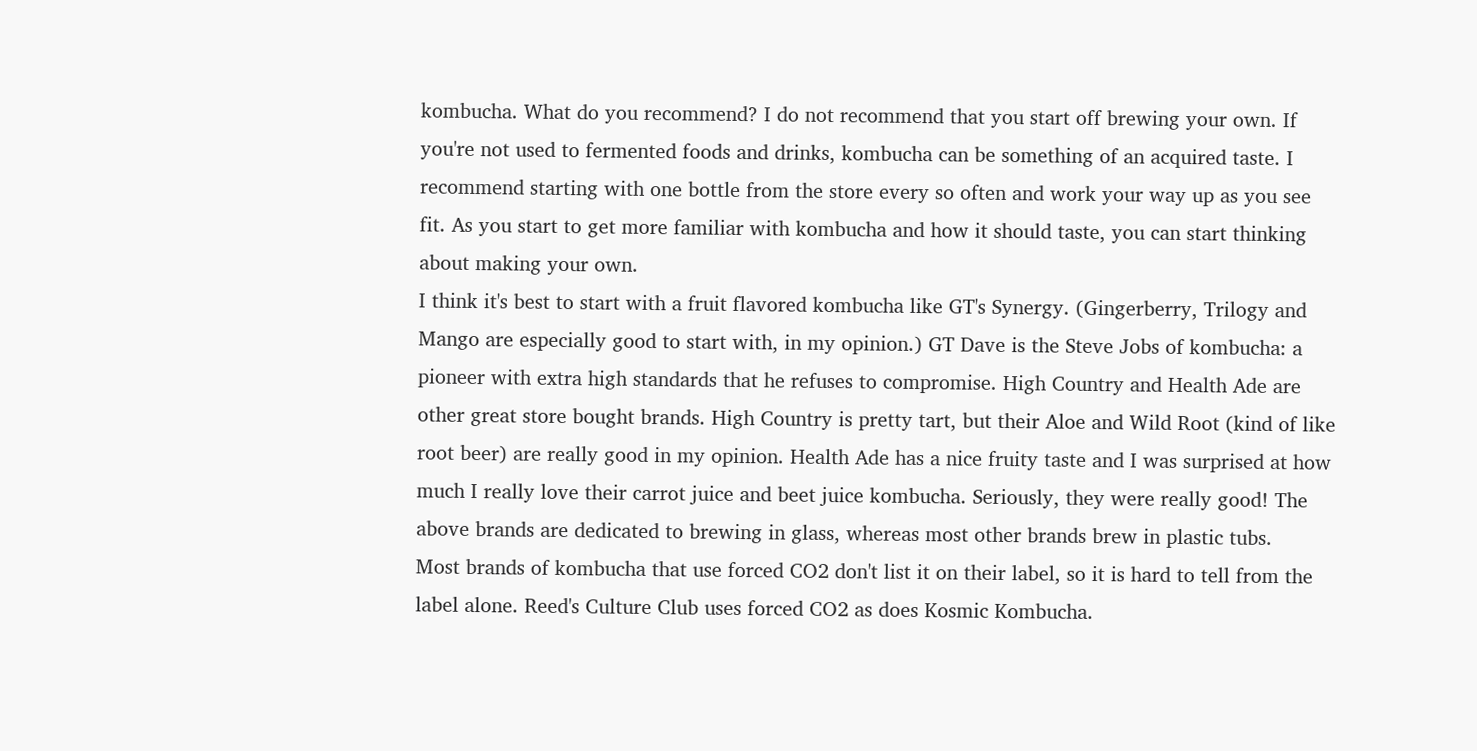kombucha. What do you recommend? I do not recommend that you start off brewing your own. If you're not used to fermented foods and drinks, kombucha can be something of an acquired taste. I recommend starting with one bottle from the store every so often and work your way up as you see fit. As you start to get more familiar with kombucha and how it should taste, you can start thinking about making your own.
I think it's best to start with a fruit flavored kombucha like GT's Synergy. (Gingerberry, Trilogy and Mango are especially good to start with, in my opinion.) GT Dave is the Steve Jobs of kombucha: a pioneer with extra high standards that he refuses to compromise. High Country and Health Ade are other great store bought brands. High Country is pretty tart, but their Aloe and Wild Root (kind of like root beer) are really good in my opinion. Health Ade has a nice fruity taste and I was surprised at how much I really love their carrot juice and beet juice kombucha. Seriously, they were really good! The above brands are dedicated to brewing in glass, whereas most other brands brew in plastic tubs.
Most brands of kombucha that use forced CO2 don't list it on their label, so it is hard to tell from the label alone. Reed's Culture Club uses forced CO2 as does Kosmic Kombucha.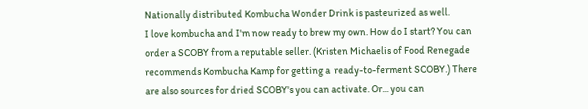Nationally distributed Kombucha Wonder Drink is pasteurized as well.
I love kombucha and I'm now ready to brew my own. How do I start? You can order a SCOBY from a reputable seller. (Kristen Michaelis of Food Renegade recommends Kombucha Kamp for getting a  ready-to-ferment SCOBY.) There are also sources for dried SCOBY's you can activate. Or... you can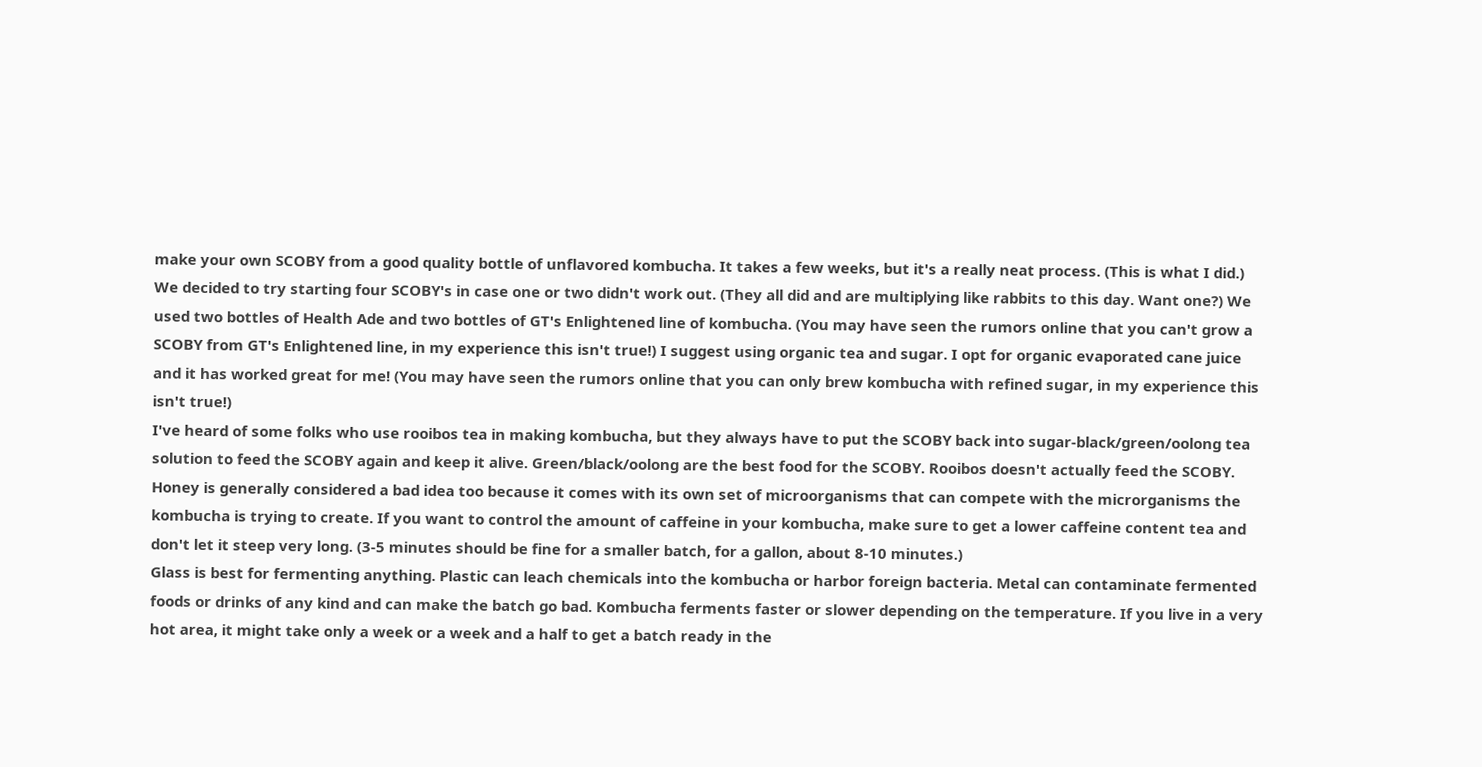make your own SCOBY from a good quality bottle of unflavored kombucha. It takes a few weeks, but it's a really neat process. (This is what I did.)
We decided to try starting four SCOBY's in case one or two didn't work out. (They all did and are multiplying like rabbits to this day. Want one?) We used two bottles of Health Ade and two bottles of GT's Enlightened line of kombucha. (You may have seen the rumors online that you can't grow a SCOBY from GT's Enlightened line, in my experience this isn't true!) I suggest using organic tea and sugar. I opt for organic evaporated cane juice and it has worked great for me! (You may have seen the rumors online that you can only brew kombucha with refined sugar, in my experience this isn't true!)
I've heard of some folks who use rooibos tea in making kombucha, but they always have to put the SCOBY back into sugar-black/green/oolong tea solution to feed the SCOBY again and keep it alive. Green/black/oolong are the best food for the SCOBY. Rooibos doesn't actually feed the SCOBY.
Honey is generally considered a bad idea too because it comes with its own set of microorganisms that can compete with the microrganisms the kombucha is trying to create. If you want to control the amount of caffeine in your kombucha, make sure to get a lower caffeine content tea and don't let it steep very long. (3-5 minutes should be fine for a smaller batch, for a gallon, about 8-10 minutes.)
Glass is best for fermenting anything. Plastic can leach chemicals into the kombucha or harbor foreign bacteria. Metal can contaminate fermented foods or drinks of any kind and can make the batch go bad. Kombucha ferments faster or slower depending on the temperature. If you live in a very hot area, it might take only a week or a week and a half to get a batch ready in the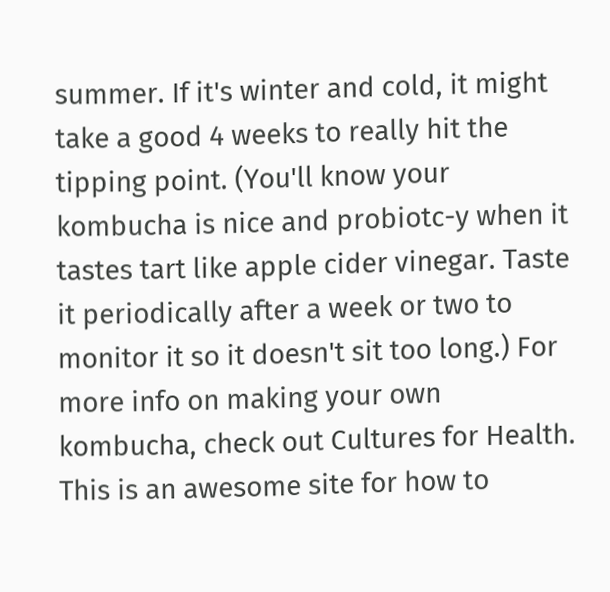summer. If it's winter and cold, it might take a good 4 weeks to really hit the tipping point. (You'll know your kombucha is nice and probiotc-y when it tastes tart like apple cider vinegar. Taste it periodically after a week or two to monitor it so it doesn't sit too long.) For more info on making your own kombucha, check out Cultures for Health. This is an awesome site for how to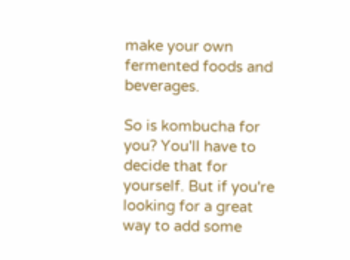make your own fermented foods and beverages.

So is kombucha for you? You'll have to decide that for yourself. But if you're looking for a great way to add some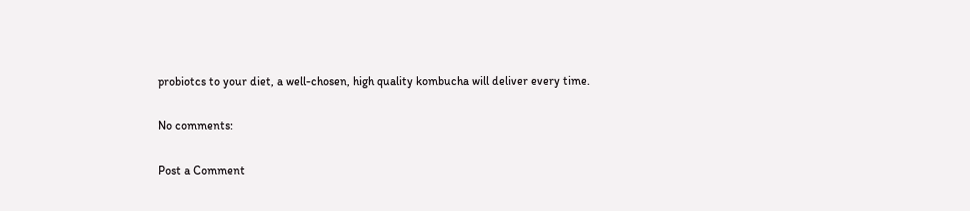probiotcs to your diet, a well-chosen, high quality kombucha will deliver every time.

No comments:

Post a Comment